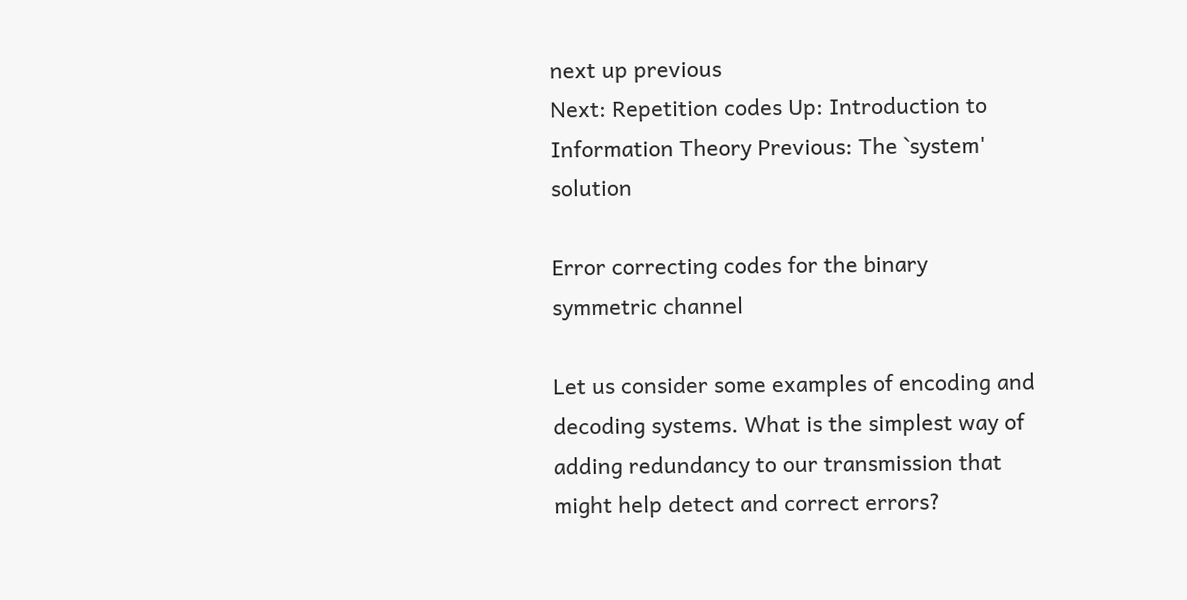next up previous
Next: Repetition codes Up: Introduction to Information Theory Previous: The `system' solution

Error correcting codes for the binary symmetric channel

Let us consider some examples of encoding and decoding systems. What is the simplest way of adding redundancy to our transmission that might help detect and correct errors?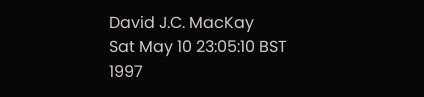David J.C. MacKay
Sat May 10 23:05:10 BST 1997